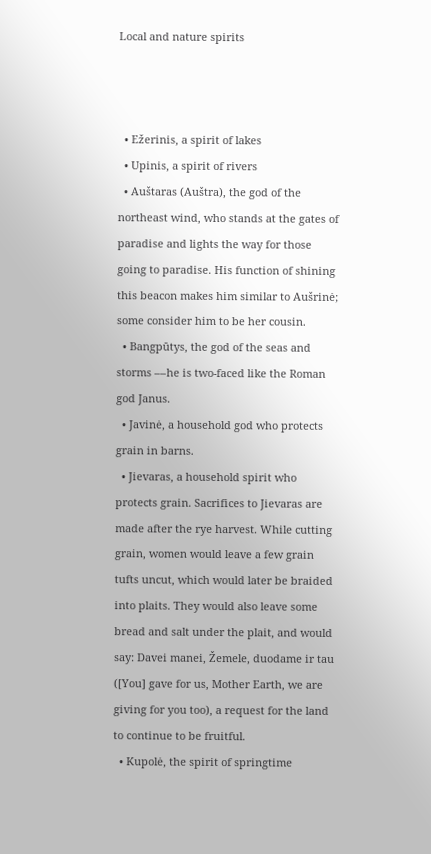Local and nature spirits



  • Ežerinis, a spirit of lakes
  • Upinis, a spirit of rivers
  • Auštaras (Auštra), the god of the northeast wind, who stands at the gates of paradise and lights the way for those going to paradise. His function of shining this beacon makes him similar to Aušrinė; some consider him to be her cousin.
  • Bangpūtys, the god of the seas and storms ––he is two-faced like the Roman god Janus.
  • Javinė, a household god who protects grain in barns.
  • Jievaras, a household spirit who protects grain. Sacrifices to Jievaras are made after the rye harvest. While cutting grain, women would leave a few grain tufts uncut, which would later be braided into plaits. They would also leave some bread and salt under the plait, and would say: Davei manei, Žemele, duodame ir tau ([You] gave for us, Mother Earth, we are giving for you too), a request for the land to continue to be fruitful.
  • Kupolė, the spirit of springtime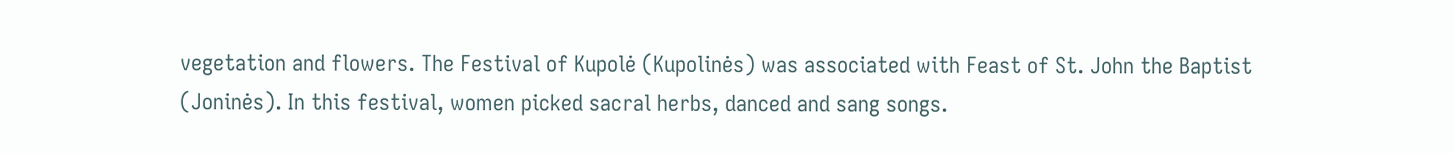vegetation and flowers. The Festival of Kupolė (Kupolinės) was associated with Feast of St. John the Baptist (Joninės). In this festival, women picked sacral herbs, danced and sang songs.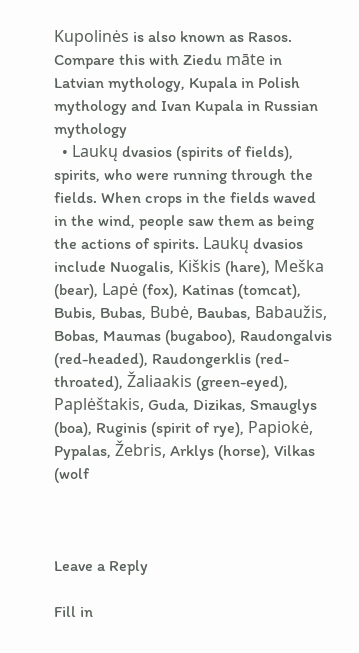Kupolinės is also known as Rasos. Compare this with Ziedu māte in Latvian mythology, Kupala in Polish mythology and Ivan Kupala in Russian mythology
  • Laukų dvasios (spirits of fields), spirits, who were running through the fields. When crops in the fields waved in the wind, people saw them as being the actions of spirits. Laukų dvasios include Nuogalis, Kiškis (hare), Meška (bear), Lapė (fox), Katinas (tomcat), Bubis, Bubas, Bubė, Baubas, Babaužis, Bobas, Maumas (bugaboo), Raudongalvis (red-headed), Raudongerklis (red-throated), Žaliaakis (green-eyed), Paplėštakis, Guda, Dizikas, Smauglys (boa), Ruginis (spirit of rye), Papiokė, Pypalas, Žebris, Arklys (horse), Vilkas (wolf



Leave a Reply

Fill in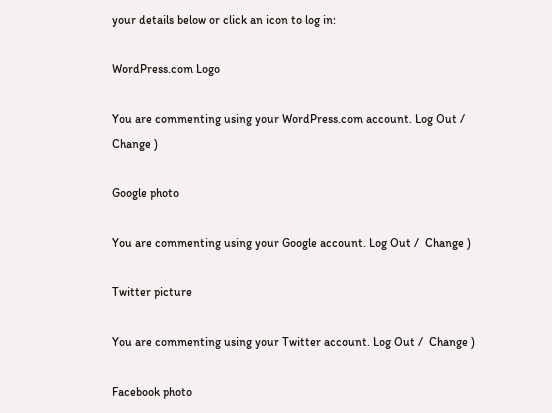your details below or click an icon to log in:

WordPress.com Logo

You are commenting using your WordPress.com account. Log Out /  Change )

Google photo

You are commenting using your Google account. Log Out /  Change )

Twitter picture

You are commenting using your Twitter account. Log Out /  Change )

Facebook photo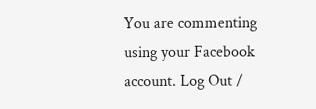You are commenting using your Facebook account. Log Out /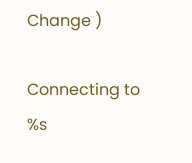Change )

Connecting to %s